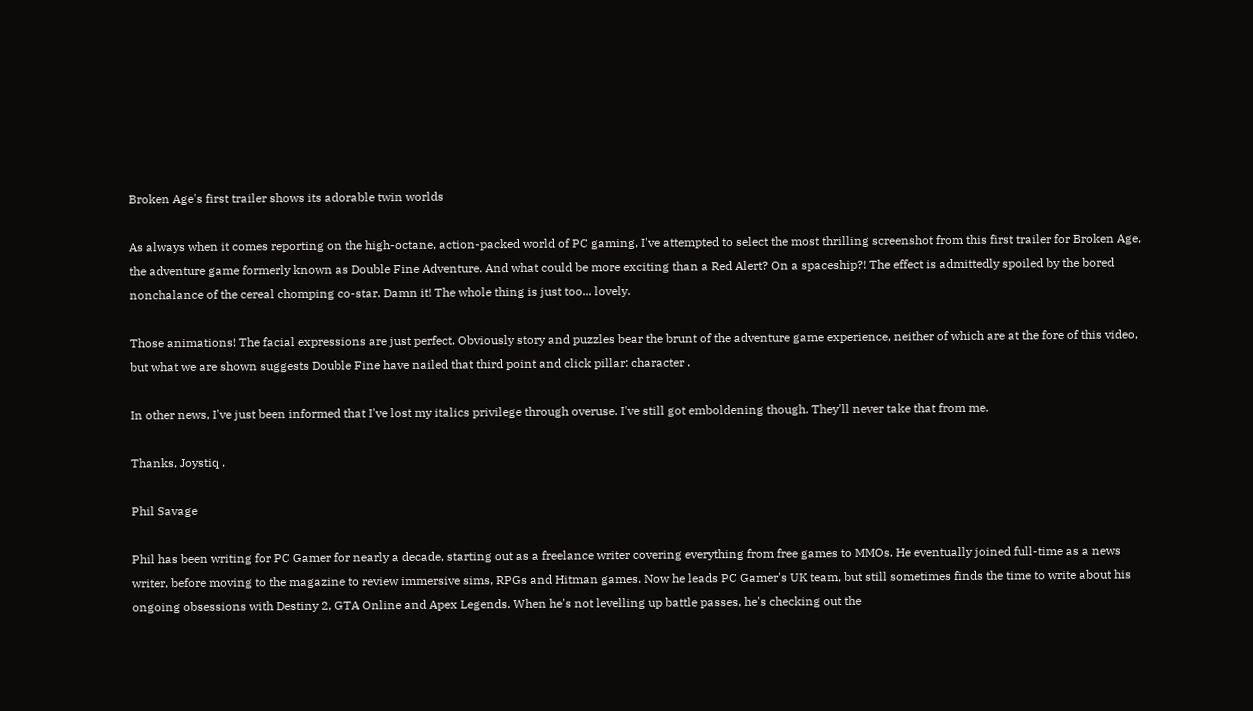Broken Age's first trailer shows its adorable twin worlds

As always when it comes reporting on the high-octane, action-packed world of PC gaming, I've attempted to select the most thrilling screenshot from this first trailer for Broken Age, the adventure game formerly known as Double Fine Adventure. And what could be more exciting than a Red Alert? On a spaceship?! The effect is admittedly spoiled by the bored nonchalance of the cereal chomping co-star. Damn it! The whole thing is just too... lovely.

Those animations! The facial expressions are just perfect. Obviously story and puzzles bear the brunt of the adventure game experience, neither of which are at the fore of this video, but what we are shown suggests Double Fine have nailed that third point and click pillar: character .

In other news, I've just been informed that I've lost my italics privilege through overuse. I've still got emboldening though. They'll never take that from me.

Thanks, Joystiq .

Phil Savage

Phil has been writing for PC Gamer for nearly a decade, starting out as a freelance writer covering everything from free games to MMOs. He eventually joined full-time as a news writer, before moving to the magazine to review immersive sims, RPGs and Hitman games. Now he leads PC Gamer's UK team, but still sometimes finds the time to write about his ongoing obsessions with Destiny 2, GTA Online and Apex Legends. When he's not levelling up battle passes, he's checking out the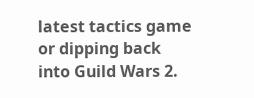latest tactics game or dipping back into Guild Wars 2.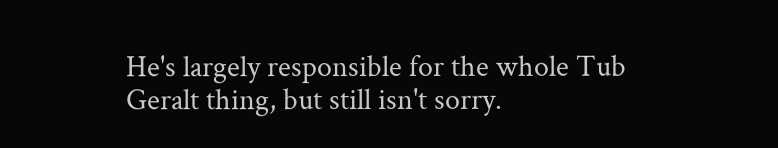He's largely responsible for the whole Tub Geralt thing, but still isn't sorry.